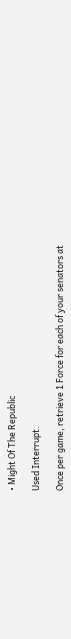• Might Of The Republic

Used Interrupt.

Once per game, retrieve 1 Force for each of your senators at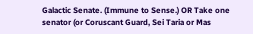Galactic Senate. (Immune to Sense.) OR Take one senator (or Coruscant Guard, Sei Taria or Mas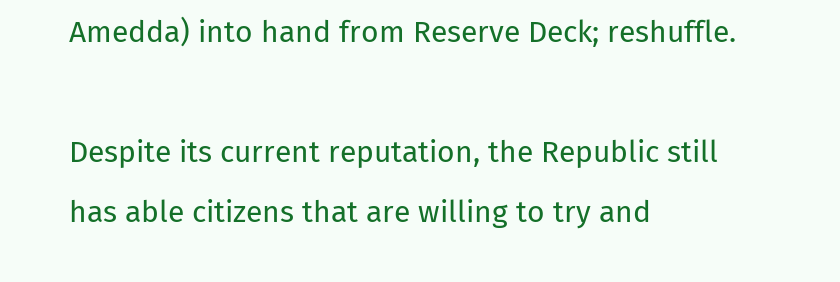Amedda) into hand from Reserve Deck; reshuffle.

Despite its current reputation, the Republic still has able citizens that are willing to try and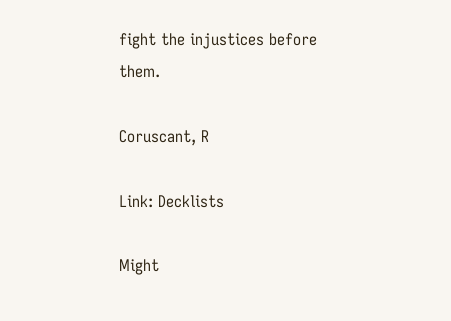fight the injustices before them.

Coruscant, R

Link: Decklists

Might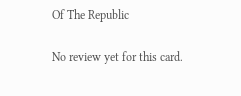Of The Republic

No review yet for this card.